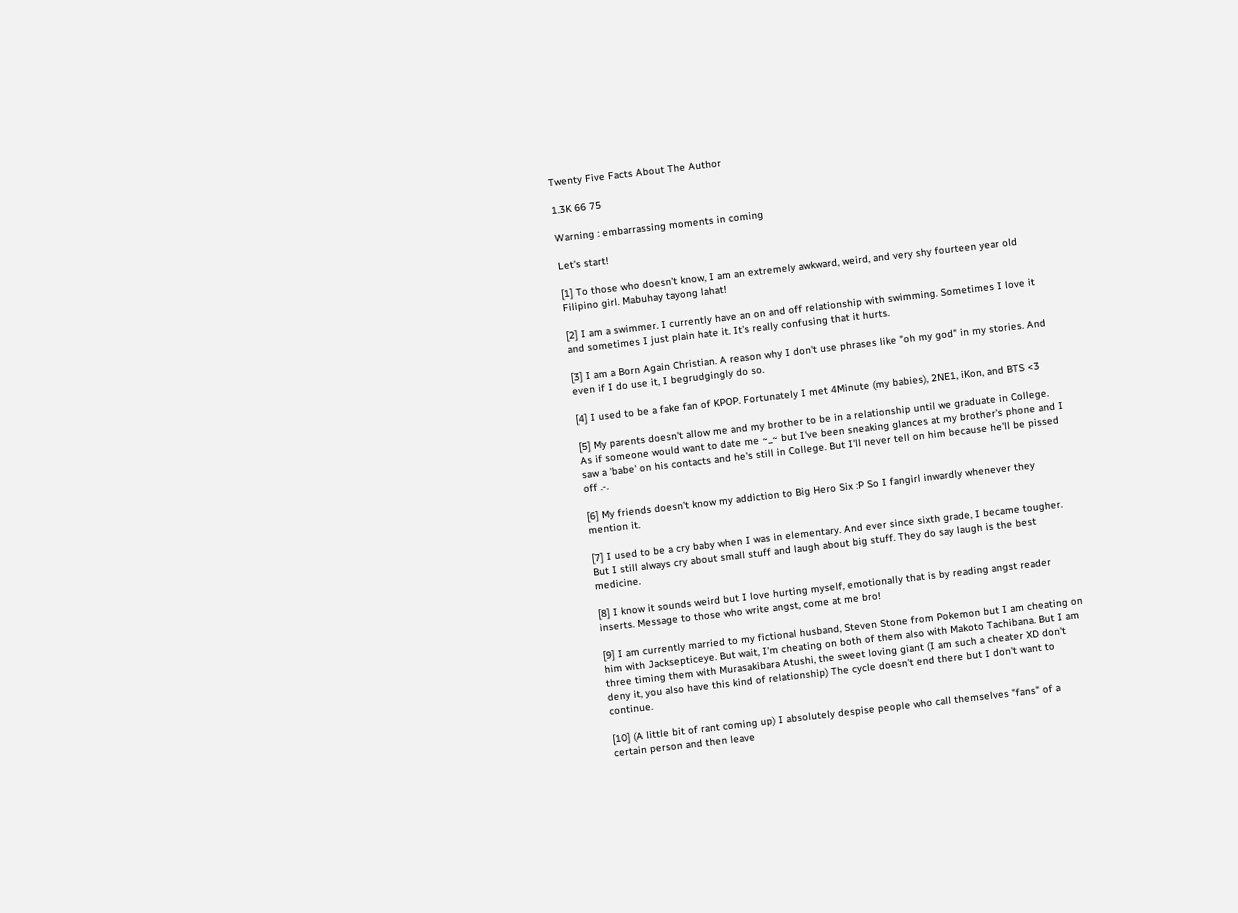Twenty Five Facts About The Author

1.3K 66 75

Warning : embarrassing moments in coming

Let's start!

[1] To those who doesn't know, I am an extremely awkward, weird, and very shy fourteen year old Filipino girl. Mabuhay tayong lahat!

[2] I am a swimmer. I currently have an on and off relationship with swimming. Sometimes I love it and sometimes I just plain hate it. It's really confusing that it hurts.

[3] I am a Born Again Christian. A reason why I don't use phrases like "oh my god" in my stories. And even if I do use it, I begrudgingly do so.

[4] I used to be a fake fan of KPOP. Fortunately I met 4Minute (my babies), 2NE1, iKon, and BTS <3

[5] My parents doesn't allow me and my brother to be in a relationship until we graduate in College. As if someone would want to date me ~_~ but I've been sneaking glances at my brother's phone and I saw a 'babe' on his contacts and he's still in College. But I'll never tell on him because he'll be pissed off .-.

[6] My friends doesn't know my addiction to Big Hero Six :P So I fangirl inwardly whenever they mention it.

[7] I used to be a cry baby when I was in elementary. And ever since sixth grade, I became tougher. But I still always cry about small stuff and laugh about big stuff. They do say laugh is the best medicine.

[8] I know it sounds weird but I love hurting myself, emotionally that is by reading angst reader inserts. Message to those who write angst, come at me bro!

[9] I am currently married to my fictional husband, Steven Stone from Pokemon but I am cheating on him with Jacksepticeye. But wait, I'm cheating on both of them also with Makoto Tachibana. But I am three timing them with Murasakibara Atushi, the sweet loving giant (I am such a cheater XD don't deny it, you also have this kind of relationship) The cycle doesn't end there but I don't want to continue.

[10] (A little bit of rant coming up) I absolutely despise people who call themselves "fans" of a certain person and then leave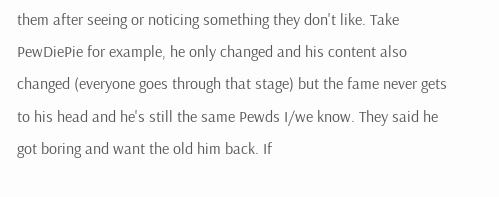them after seeing or noticing something they don't like. Take PewDiePie for example, he only changed and his content also changed (everyone goes through that stage) but the fame never gets to his head and he's still the same Pewds I/we know. They said he got boring and want the old him back. If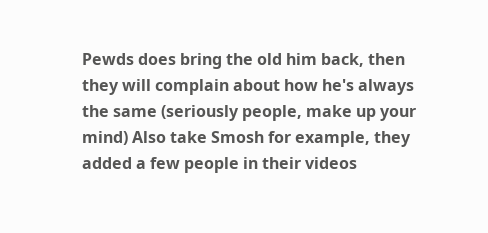Pewds does bring the old him back, then they will complain about how he's always the same (seriously people, make up your mind) Also take Smosh for example, they added a few people in their videos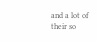and a lot of their so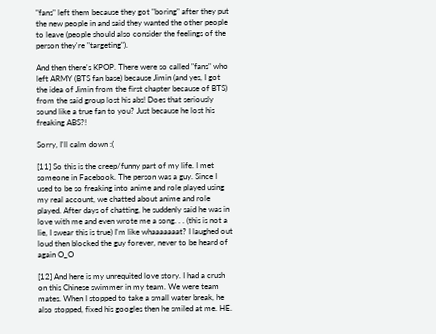"fans" left them because they got "boring" after they put the new people in and said they wanted the other people to leave (people should also consider the feelings of the person they're "targeting").

And then there's KPOP. There were so called "fans" who left ARMY (BTS fan base) because Jimin (and yes, I got the idea of Jimin from the first chapter because of BTS) from the said group lost his abs! Does that seriously sound like a true fan to you? Just because he lost his freaking ABS?!

Sorry, I'll calm down :(

[11] So this is the creep/funny part of my life. I met someone in Facebook. The person was a guy. Since I used to be so freaking into anime and role played using my real account, we chatted about anime and role played. After days of chatting, he suddenly said he was in love with me and even wrote me a song. . . (this is not a lie, I swear this is true) I'm like whaaaaaaat? I laughed out loud then blocked the guy forever, never to be heard of again O_O

[12] And here is my unrequited love story. I had a crush on this Chinese swimmer in my team. We were team mates. When I stopped to take a small water break, he also stopped, fixed his googles then he smiled at me. HE.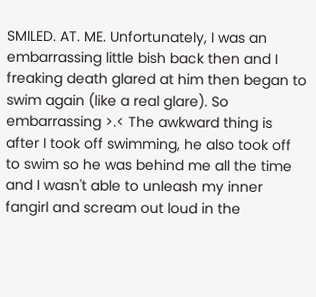SMILED. AT. ME. Unfortunately, I was an embarrassing little bish back then and I freaking death glared at him then began to swim again (like a real glare). So embarrassing >.< The awkward thing is after I took off swimming, he also took off to swim so he was behind me all the time and I wasn't able to unleash my inner fangirl and scream out loud in the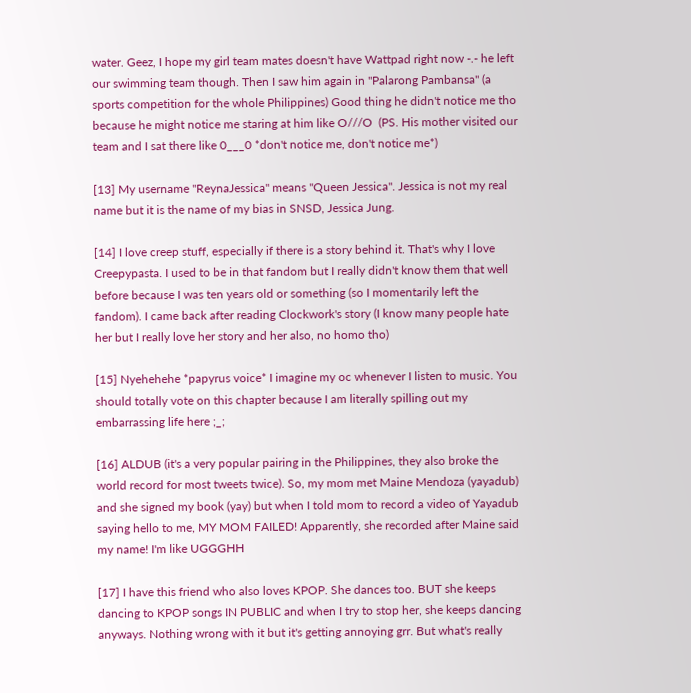water. Geez, I hope my girl team mates doesn't have Wattpad right now -.- he left our swimming team though. Then I saw him again in "Palarong Pambansa" (a sports competition for the whole Philippines) Good thing he didn't notice me tho because he might notice me staring at him like O///O  (PS. His mother visited our team and I sat there like 0___0 *don't notice me, don't notice me*)

[13] My username "ReynaJessica" means "Queen Jessica". Jessica is not my real name but it is the name of my bias in SNSD, Jessica Jung.

[14] I love creep stuff, especially if there is a story behind it. That's why I love Creepypasta. I used to be in that fandom but I really didn't know them that well before because I was ten years old or something (so I momentarily left the fandom). I came back after reading Clockwork's story (I know many people hate her but I really love her story and her also, no homo tho)

[15] Nyehehehe *papyrus voice* I imagine my oc whenever I listen to music. You should totally vote on this chapter because I am literally spilling out my embarrassing life here ;_;

[16] ALDUB (it's a very popular pairing in the Philippines, they also broke the world record for most tweets twice). So, my mom met Maine Mendoza (yayadub) and she signed my book (yay) but when I told mom to record a video of Yayadub saying hello to me, MY MOM FAILED! Apparently, she recorded after Maine said my name! I'm like UGGGHH

[17] I have this friend who also loves KPOP. She dances too. BUT she keeps dancing to KPOP songs IN PUBLIC and when I try to stop her, she keeps dancing anyways. Nothing wrong with it but it's getting annoying grr. But what's really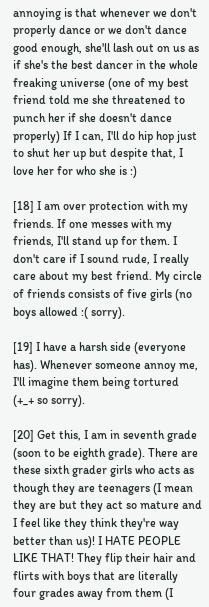annoying is that whenever we don't properly dance or we don't dance good enough, she'll lash out on us as if she's the best dancer in the whole freaking universe (one of my best friend told me she threatened to punch her if she doesn't dance properly) If I can, I'll do hip hop just to shut her up but despite that, I love her for who she is :)

[18] I am over protection with my friends. If one messes with my friends, I'll stand up for them. I don't care if I sound rude, I really care about my best friend. My circle of friends consists of five girls (no boys allowed :( sorry).

[19] I have a harsh side (everyone has). Whenever someone annoy me, I'll imagine them being tortured (+_+ so sorry).

[20] Get this, I am in seventh grade (soon to be eighth grade). There are these sixth grader girls who acts as though they are teenagers (I mean they are but they act so mature and I feel like they think they're way better than us)! I HATE PEOPLE LIKE THAT! They flip their hair and flirts with boys that are literally four grades away from them (I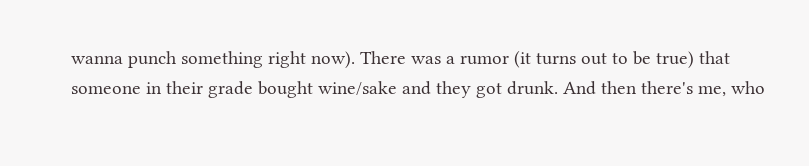wanna punch something right now). There was a rumor (it turns out to be true) that someone in their grade bought wine/sake and they got drunk. And then there's me, who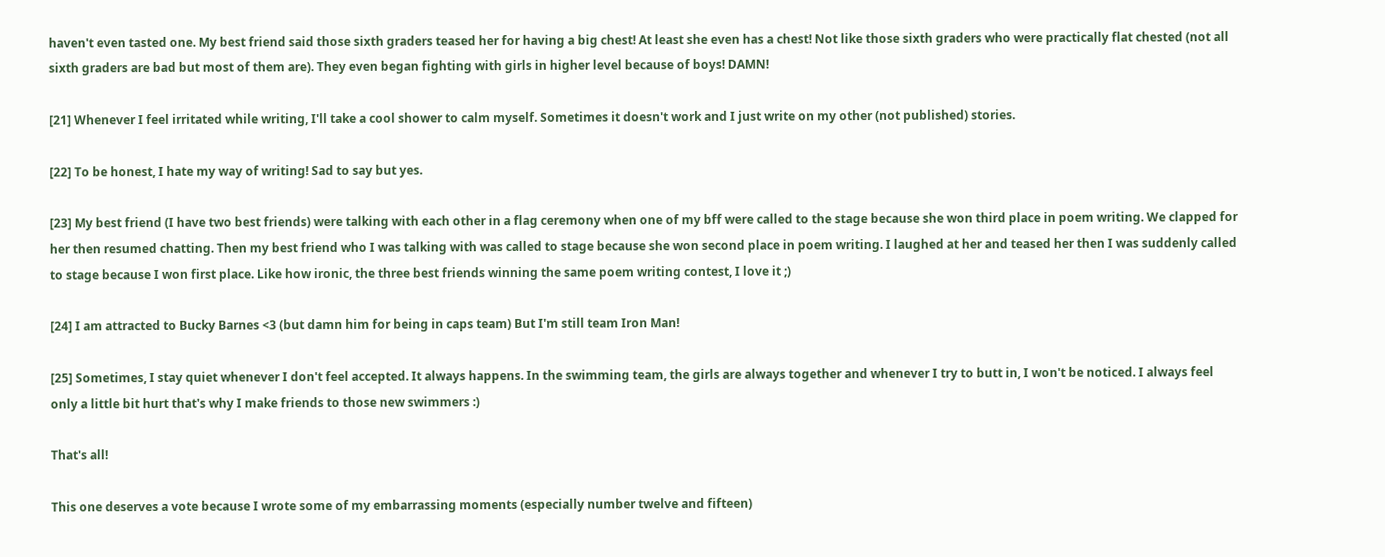haven't even tasted one. My best friend said those sixth graders teased her for having a big chest! At least she even has a chest! Not like those sixth graders who were practically flat chested (not all sixth graders are bad but most of them are). They even began fighting with girls in higher level because of boys! DAMN!

[21] Whenever I feel irritated while writing, I'll take a cool shower to calm myself. Sometimes it doesn't work and I just write on my other (not published) stories.

[22] To be honest, I hate my way of writing! Sad to say but yes.

[23] My best friend (I have two best friends) were talking with each other in a flag ceremony when one of my bff were called to the stage because she won third place in poem writing. We clapped for her then resumed chatting. Then my best friend who I was talking with was called to stage because she won second place in poem writing. I laughed at her and teased her then I was suddenly called to stage because I won first place. Like how ironic, the three best friends winning the same poem writing contest, I love it ;)

[24] I am attracted to Bucky Barnes <3 (but damn him for being in caps team) But I'm still team Iron Man!

[25] Sometimes, I stay quiet whenever I don't feel accepted. It always happens. In the swimming team, the girls are always together and whenever I try to butt in, I won't be noticed. I always feel only a little bit hurt that's why I make friends to those new swimmers :)

That's all!

This one deserves a vote because I wrote some of my embarrassing moments (especially number twelve and fifteen)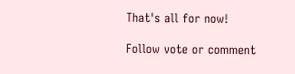That's all for now!

Follow vote or comment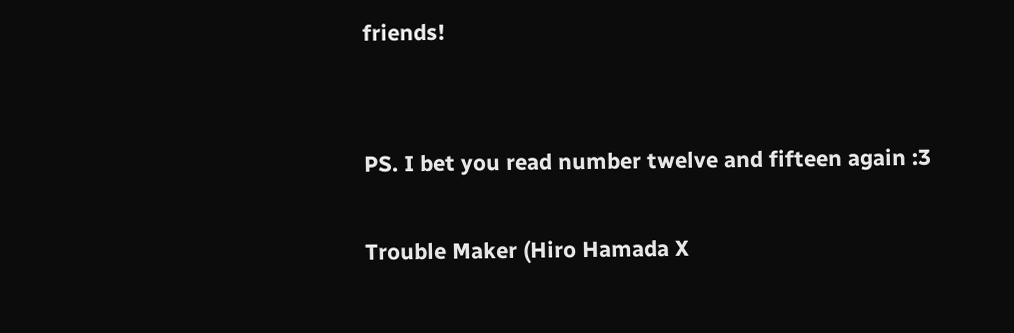friends!


PS. I bet you read number twelve and fifteen again :3

Trouble Maker (Hiro Hamada X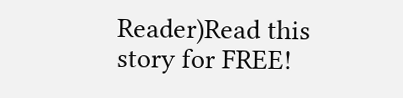Reader)Read this story for FREE!